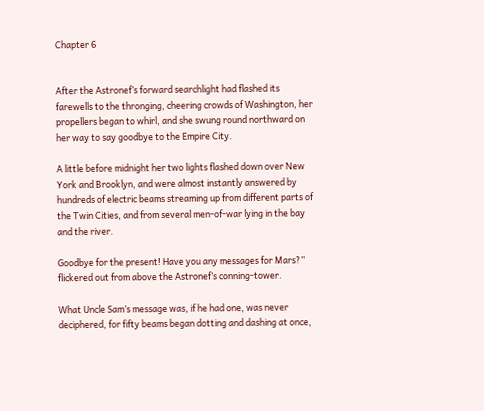Chapter 6


After the Astronef’s forward searchlight had flashed its farewells to the thronging, cheering crowds of Washington, her propellers began to whirl, and she swung round northward on her way to say goodbye to the Empire City.

A little before midnight her two lights flashed down over New York and Brooklyn, and were almost instantly answered by hundreds of electric beams streaming up from different parts of the Twin Cities, and from several men-of-war lying in the bay and the river.

Goodbye for the present! Have you any messages for Mars?” flickered out from above the Astronef’s conning-tower.

What Uncle Sam’s message was, if he had one, was never deciphered, for fifty beams began dotting and dashing at once,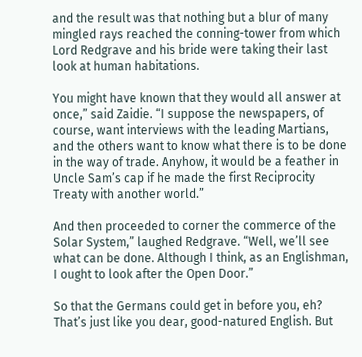and the result was that nothing but a blur of many mingled rays reached the conning-tower from which Lord Redgrave and his bride were taking their last look at human habitations.

You might have known that they would all answer at once,” said Zaidie. “I suppose the newspapers, of course, want interviews with the leading Martians, and the others want to know what there is to be done in the way of trade. Anyhow, it would be a feather in Uncle Sam’s cap if he made the first Reciprocity Treaty with another world.”

And then proceeded to corner the commerce of the Solar System,” laughed Redgrave. “Well, we’ll see what can be done. Although I think, as an Englishman, I ought to look after the Open Door.”

So that the Germans could get in before you, eh? That’s just like you dear, good-natured English. But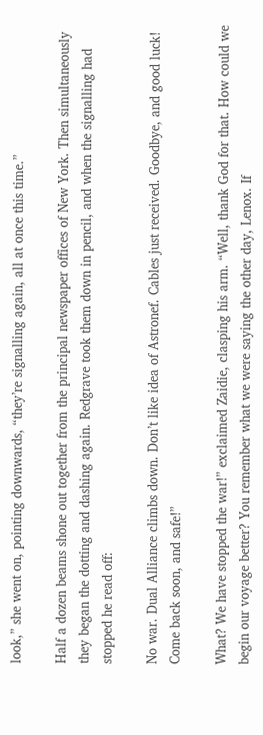look,” she went on, pointing downwards, “they’re signalling again, all at once this time.”

Half a dozen beams shone out together from the principal newspaper offices of New York. Then simultaneously they began the dotting and dashing again. Redgrave took them down in pencil, and when the signalling had stopped he read off:

No war. Dual Alliance climbs down. Don’t like idea of Astronef. Cables just received. Goodbye, and good luck! Come back soon, and safe!”

What? We have stopped the war!” exclaimed Zaidie, clasping his arm. “Well, thank God for that. How could we begin our voyage better? You remember what we were saying the other day, Lenox. If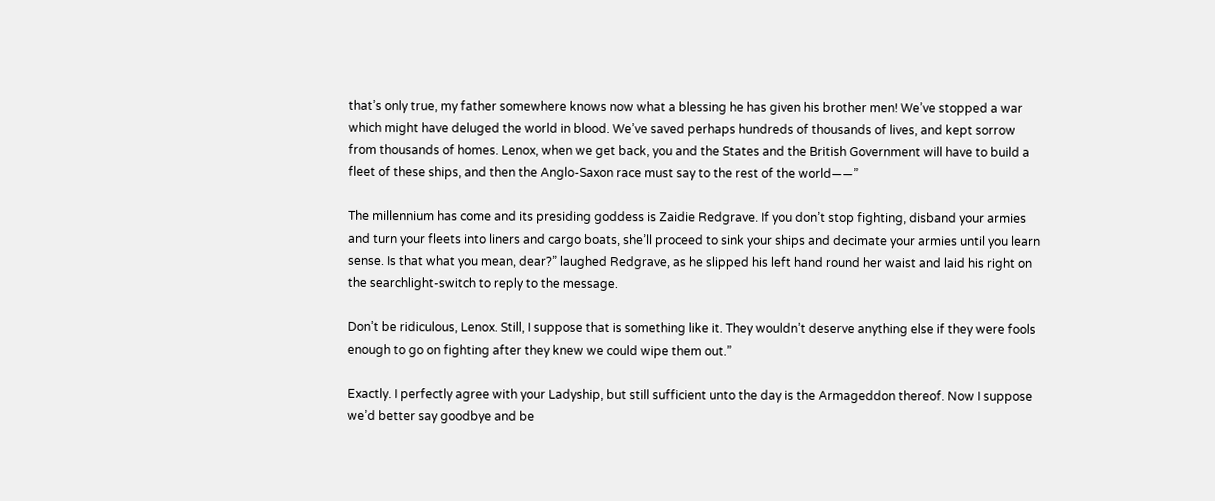that’s only true, my father somewhere knows now what a blessing he has given his brother men! We’ve stopped a war which might have deluged the world in blood. We’ve saved perhaps hundreds of thousands of lives, and kept sorrow from thousands of homes. Lenox, when we get back, you and the States and the British Government will have to build a fleet of these ships, and then the Anglo-Saxon race must say to the rest of the world——”

The millennium has come and its presiding goddess is Zaidie Redgrave. If you don’t stop fighting, disband your armies and turn your fleets into liners and cargo boats, she’ll proceed to sink your ships and decimate your armies until you learn sense. Is that what you mean, dear?” laughed Redgrave, as he slipped his left hand round her waist and laid his right on the searchlight-switch to reply to the message.

Don’t be ridiculous, Lenox. Still, I suppose that is something like it. They wouldn’t deserve anything else if they were fools enough to go on fighting after they knew we could wipe them out.”

Exactly. I perfectly agree with your Ladyship, but still sufficient unto the day is the Armageddon thereof. Now I suppose we’d better say goodbye and be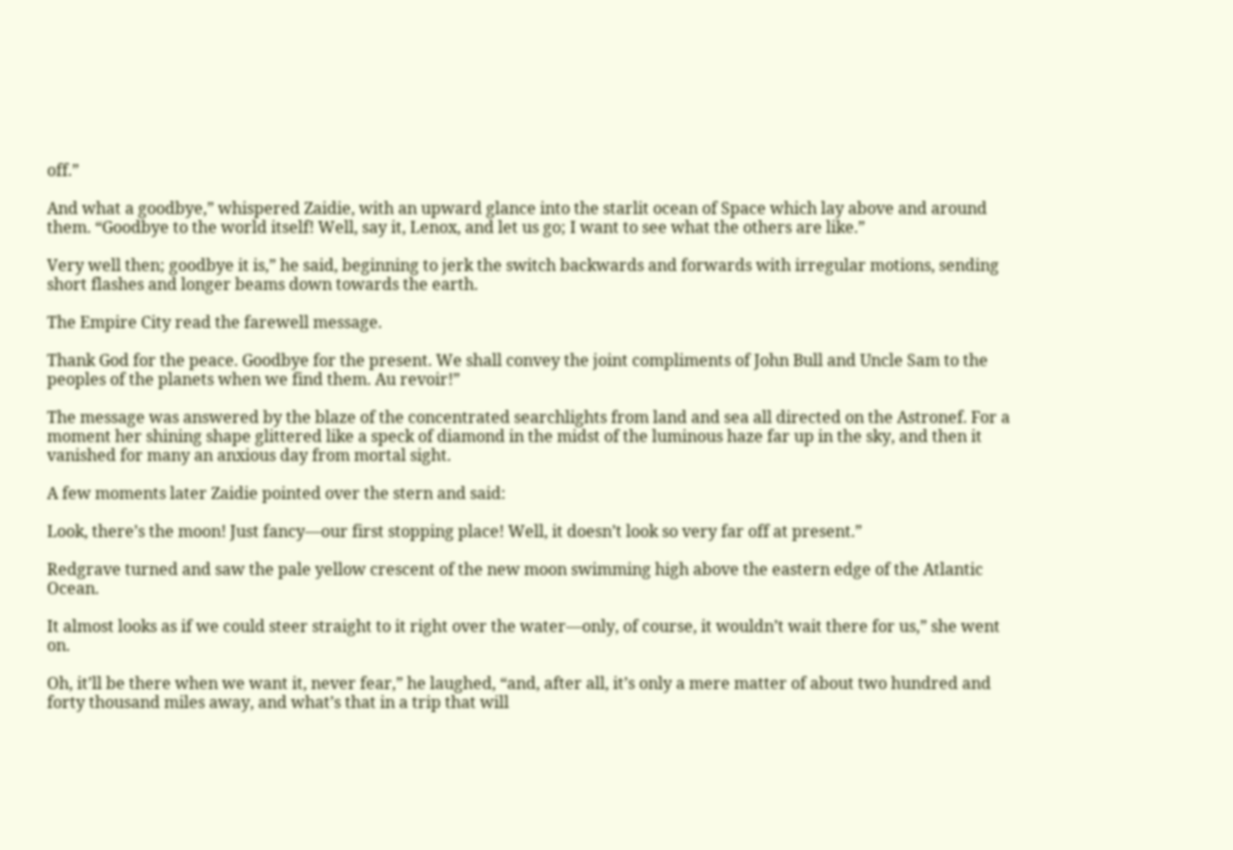off.”

And what a goodbye,” whispered Zaidie, with an upward glance into the starlit ocean of Space which lay above and around them. “Goodbye to the world itself! Well, say it, Lenox, and let us go; I want to see what the others are like.”

Very well then; goodbye it is,” he said, beginning to jerk the switch backwards and forwards with irregular motions, sending short flashes and longer beams down towards the earth.

The Empire City read the farewell message.

Thank God for the peace. Goodbye for the present. We shall convey the joint compliments of John Bull and Uncle Sam to the peoples of the planets when we find them. Au revoir!”

The message was answered by the blaze of the concentrated searchlights from land and sea all directed on the Astronef. For a moment her shining shape glittered like a speck of diamond in the midst of the luminous haze far up in the sky, and then it vanished for many an anxious day from mortal sight.

A few moments later Zaidie pointed over the stern and said:

Look, there’s the moon! Just fancy—our first stopping place! Well, it doesn’t look so very far off at present.”

Redgrave turned and saw the pale yellow crescent of the new moon swimming high above the eastern edge of the Atlantic Ocean.

It almost looks as if we could steer straight to it right over the water—only, of course, it wouldn’t wait there for us,” she went on.

Oh, it’ll be there when we want it, never fear,” he laughed, “and, after all, it’s only a mere matter of about two hundred and forty thousand miles away, and what’s that in a trip that will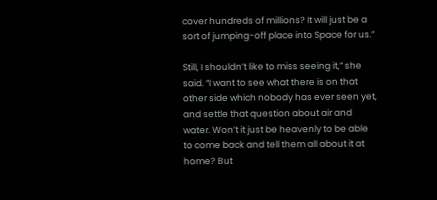cover hundreds of millions? It will just be a sort of jumping-off place into Space for us.”

Still, I shouldn’t like to miss seeing it,” she said. “I want to see what there is on that other side which nobody has ever seen yet, and settle that question about air and water. Won’t it just be heavenly to be able to come back and tell them all about it at home? But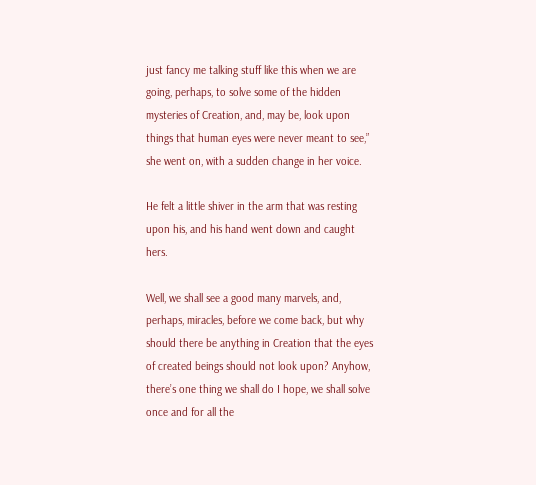just fancy me talking stuff like this when we are going, perhaps, to solve some of the hidden mysteries of Creation, and, may be, look upon things that human eyes were never meant to see,” she went on, with a sudden change in her voice.

He felt a little shiver in the arm that was resting upon his, and his hand went down and caught hers.

Well, we shall see a good many marvels, and, perhaps, miracles, before we come back, but why should there be anything in Creation that the eyes of created beings should not look upon? Anyhow, there’s one thing we shall do I hope, we shall solve once and for all the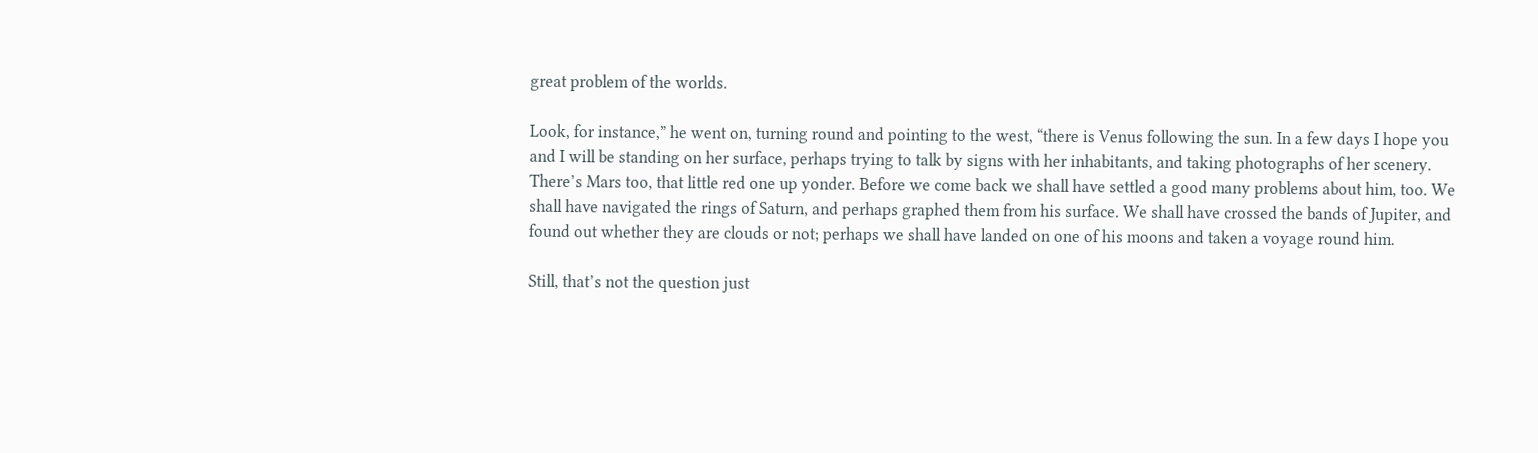great problem of the worlds.

Look, for instance,” he went on, turning round and pointing to the west, “there is Venus following the sun. In a few days I hope you and I will be standing on her surface, perhaps trying to talk by signs with her inhabitants, and taking photographs of her scenery. There’s Mars too, that little red one up yonder. Before we come back we shall have settled a good many problems about him, too. We shall have navigated the rings of Saturn, and perhaps graphed them from his surface. We shall have crossed the bands of Jupiter, and found out whether they are clouds or not; perhaps we shall have landed on one of his moons and taken a voyage round him.

Still, that’s not the question just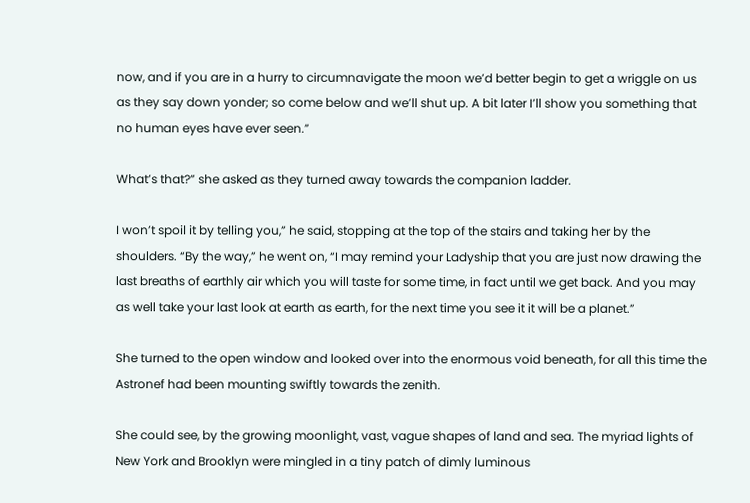now, and if you are in a hurry to circumnavigate the moon we’d better begin to get a wriggle on us as they say down yonder; so come below and we’ll shut up. A bit later I’ll show you something that no human eyes have ever seen.”

What’s that?” she asked as they turned away towards the companion ladder.

I won’t spoil it by telling you,” he said, stopping at the top of the stairs and taking her by the shoulders. “By the way,” he went on, “I may remind your Ladyship that you are just now drawing the last breaths of earthly air which you will taste for some time, in fact until we get back. And you may as well take your last look at earth as earth, for the next time you see it it will be a planet.”

She turned to the open window and looked over into the enormous void beneath, for all this time the Astronef had been mounting swiftly towards the zenith.

She could see, by the growing moonlight, vast, vague shapes of land and sea. The myriad lights of New York and Brooklyn were mingled in a tiny patch of dimly luminous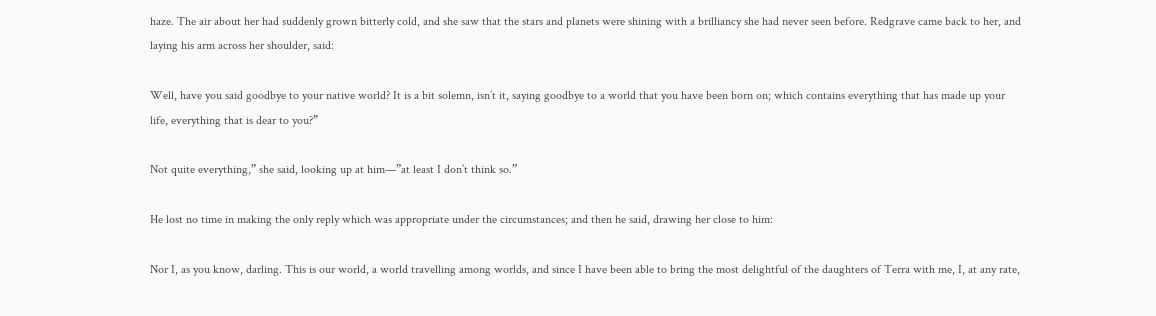haze. The air about her had suddenly grown bitterly cold, and she saw that the stars and planets were shining with a brilliancy she had never seen before. Redgrave came back to her, and laying his arm across her shoulder, said:

Well, have you said goodbye to your native world? It is a bit solemn, isn’t it, saying goodbye to a world that you have been born on; which contains everything that has made up your life, everything that is dear to you?”

Not quite everything,” she said, looking up at him—”at least I don’t think so.”

He lost no time in making the only reply which was appropriate under the circumstances; and then he said, drawing her close to him:

Nor I, as you know, darling. This is our world, a world travelling among worlds, and since I have been able to bring the most delightful of the daughters of Terra with me, I, at any rate,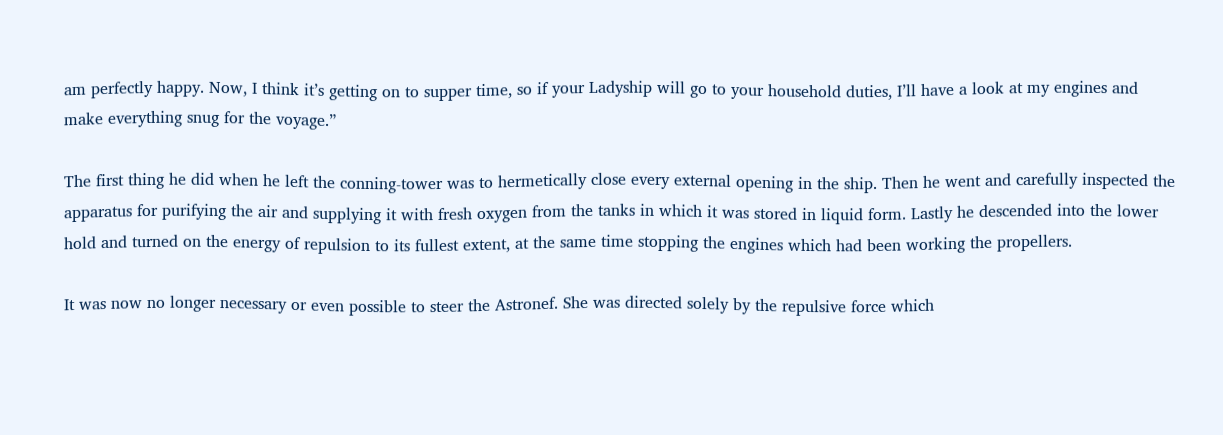am perfectly happy. Now, I think it’s getting on to supper time, so if your Ladyship will go to your household duties, I’ll have a look at my engines and make everything snug for the voyage.”

The first thing he did when he left the conning-tower was to hermetically close every external opening in the ship. Then he went and carefully inspected the apparatus for purifying the air and supplying it with fresh oxygen from the tanks in which it was stored in liquid form. Lastly he descended into the lower hold and turned on the energy of repulsion to its fullest extent, at the same time stopping the engines which had been working the propellers.

It was now no longer necessary or even possible to steer the Astronef. She was directed solely by the repulsive force which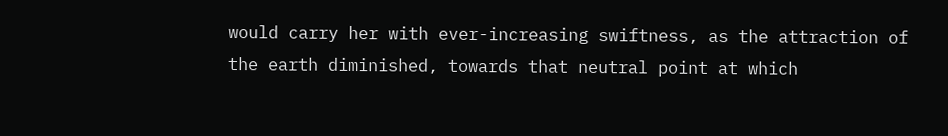would carry her with ever-increasing swiftness, as the attraction of the earth diminished, towards that neutral point at which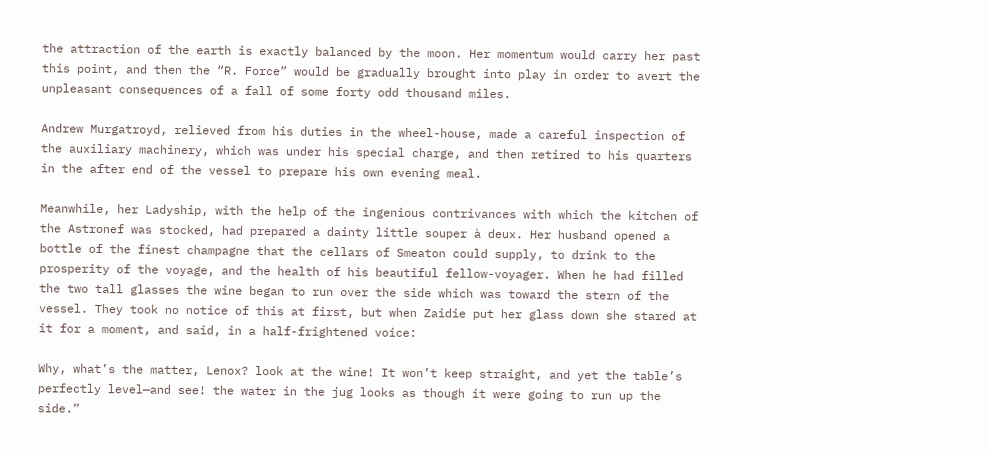the attraction of the earth is exactly balanced by the moon. Her momentum would carry her past this point, and then the “R. Force” would be gradually brought into play in order to avert the unpleasant consequences of a fall of some forty odd thousand miles.

Andrew Murgatroyd, relieved from his duties in the wheel-house, made a careful inspection of the auxiliary machinery, which was under his special charge, and then retired to his quarters in the after end of the vessel to prepare his own evening meal.

Meanwhile, her Ladyship, with the help of the ingenious contrivances with which the kitchen of the Astronef was stocked, had prepared a dainty little souper à deux. Her husband opened a bottle of the finest champagne that the cellars of Smeaton could supply, to drink to the prosperity of the voyage, and the health of his beautiful fellow-voyager. When he had filled the two tall glasses the wine began to run over the side which was toward the stern of the vessel. They took no notice of this at first, but when Zaidie put her glass down she stared at it for a moment, and said, in a half-frightened voice:

Why, what’s the matter, Lenox? look at the wine! It won’t keep straight, and yet the table’s perfectly level—and see! the water in the jug looks as though it were going to run up the side.”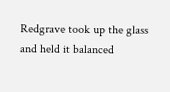Redgrave took up the glass and held it balanced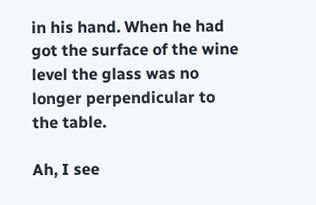in his hand. When he had got the surface of the wine level the glass was no longer perpendicular to the table.

Ah, I see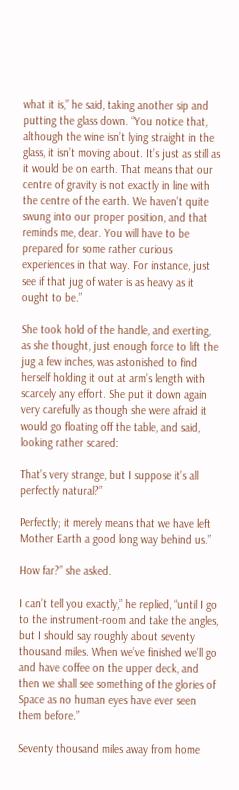what it is,” he said, taking another sip and putting the glass down. “You notice that, although the wine isn’t lying straight in the glass, it isn’t moving about. It’s just as still as it would be on earth. That means that our centre of gravity is not exactly in line with the centre of the earth. We haven’t quite swung into our proper position, and that reminds me, dear. You will have to be prepared for some rather curious experiences in that way. For instance, just see if that jug of water is as heavy as it ought to be.”

She took hold of the handle, and exerting, as she thought, just enough force to lift the jug a few inches, was astonished to find herself holding it out at arm’s length with scarcely any effort. She put it down again very carefully as though she were afraid it would go floating off the table, and said, looking rather scared:

That’s very strange, but I suppose it’s all perfectly natural?”

Perfectly; it merely means that we have left Mother Earth a good long way behind us.”

How far?” she asked.

I can’t tell you exactly,” he replied, “until I go to the instrument-room and take the angles, but I should say roughly about seventy thousand miles. When we’ve finished we’ll go and have coffee on the upper deck, and then we shall see something of the glories of Space as no human eyes have ever seen them before.”

Seventy thousand miles away from home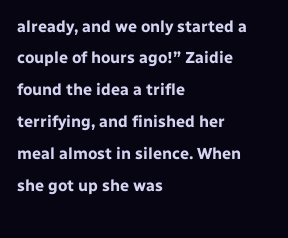already, and we only started a couple of hours ago!” Zaidie found the idea a trifle terrifying, and finished her meal almost in silence. When she got up she was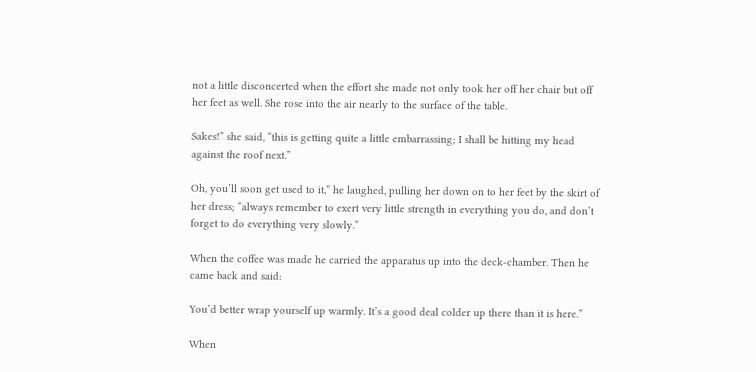not a little disconcerted when the effort she made not only took her off her chair but off her feet as well. She rose into the air nearly to the surface of the table.

Sakes!” she said, “this is getting quite a little embarrassing; I shall be hitting my head against the roof next.”

Oh, you’ll soon get used to it,” he laughed, pulling her down on to her feet by the skirt of her dress; “always remember to exert very little strength in everything you do, and don’t forget to do everything very slowly.”

When the coffee was made he carried the apparatus up into the deck-chamber. Then he came back and said:

You’d better wrap yourself up warmly. It’s a good deal colder up there than it is here.”

When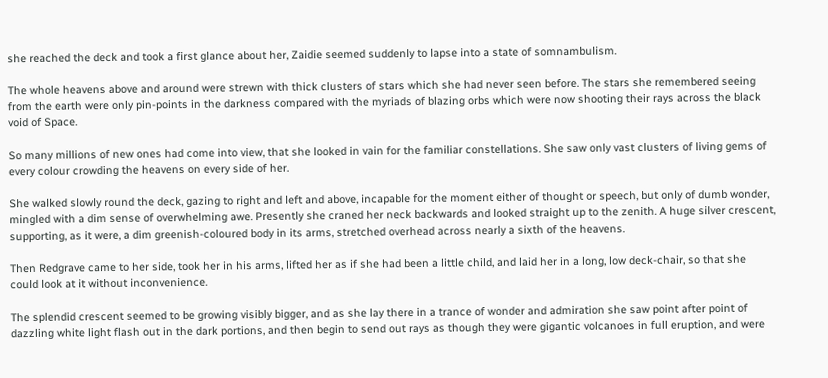she reached the deck and took a first glance about her, Zaidie seemed suddenly to lapse into a state of somnambulism.

The whole heavens above and around were strewn with thick clusters of stars which she had never seen before. The stars she remembered seeing from the earth were only pin-points in the darkness compared with the myriads of blazing orbs which were now shooting their rays across the black void of Space.

So many millions of new ones had come into view, that she looked in vain for the familiar constellations. She saw only vast clusters of living gems of every colour crowding the heavens on every side of her.

She walked slowly round the deck, gazing to right and left and above, incapable for the moment either of thought or speech, but only of dumb wonder, mingled with a dim sense of overwhelming awe. Presently she craned her neck backwards and looked straight up to the zenith. A huge silver crescent, supporting, as it were, a dim greenish-coloured body in its arms, stretched overhead across nearly a sixth of the heavens.

Then Redgrave came to her side, took her in his arms, lifted her as if she had been a little child, and laid her in a long, low deck-chair, so that she could look at it without inconvenience.

The splendid crescent seemed to be growing visibly bigger, and as she lay there in a trance of wonder and admiration she saw point after point of dazzling white light flash out in the dark portions, and then begin to send out rays as though they were gigantic volcanoes in full eruption, and were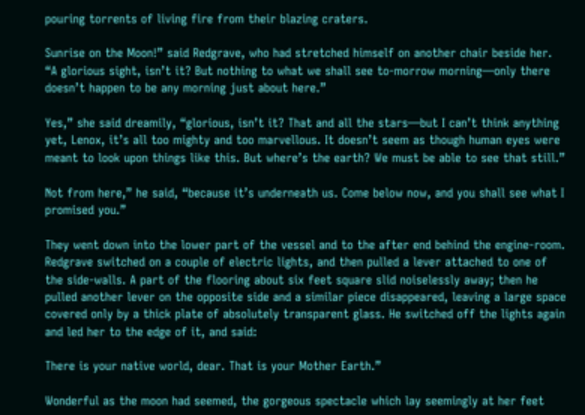pouring torrents of living fire from their blazing craters.

Sunrise on the Moon!” said Redgrave, who had stretched himself on another chair beside her. “A glorious sight, isn’t it? But nothing to what we shall see to-morrow morning—only there doesn’t happen to be any morning just about here.”

Yes,” she said dreamily, “glorious, isn’t it? That and all the stars—but I can’t think anything yet, Lenox, it’s all too mighty and too marvellous. It doesn’t seem as though human eyes were meant to look upon things like this. But where’s the earth? We must be able to see that still.”

Not from here,” he said, “because it’s underneath us. Come below now, and you shall see what I promised you.”

They went down into the lower part of the vessel and to the after end behind the engine-room. Redgrave switched on a couple of electric lights, and then pulled a lever attached to one of the side-walls. A part of the flooring about six feet square slid noiselessly away; then he pulled another lever on the opposite side and a similar piece disappeared, leaving a large space covered only by a thick plate of absolutely transparent glass. He switched off the lights again and led her to the edge of it, and said:

There is your native world, dear. That is your Mother Earth.”

Wonderful as the moon had seemed, the gorgeous spectacle which lay seemingly at her feet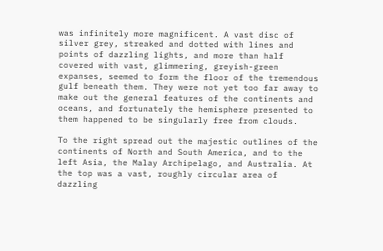was infinitely more magnificent. A vast disc of silver grey, streaked and dotted with lines and points of dazzling lights, and more than half covered with vast, glimmering, greyish-green expanses, seemed to form the floor of the tremendous gulf beneath them. They were not yet too far away to make out the general features of the continents and oceans, and fortunately the hemisphere presented to them happened to be singularly free from clouds.

To the right spread out the majestic outlines of the continents of North and South America, and to the left Asia, the Malay Archipelago, and Australia. At the top was a vast, roughly circular area of dazzling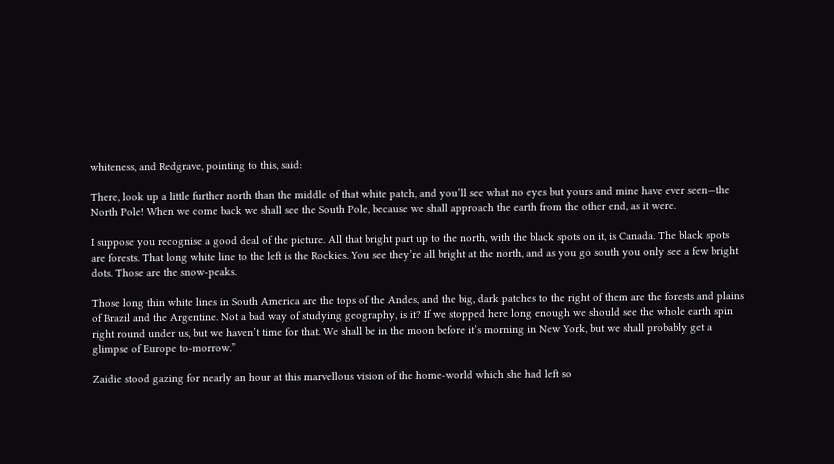whiteness, and Redgrave, pointing to this, said:

There, look up a little further north than the middle of that white patch, and you’ll see what no eyes but yours and mine have ever seen—the North Pole! When we come back we shall see the South Pole, because we shall approach the earth from the other end, as it were.

I suppose you recognise a good deal of the picture. All that bright part up to the north, with the black spots on it, is Canada. The black spots are forests. That long white line to the left is the Rockies. You see they’re all bright at the north, and as you go south you only see a few bright dots. Those are the snow-peaks.

Those long thin white lines in South America are the tops of the Andes, and the big, dark patches to the right of them are the forests and plains of Brazil and the Argentine. Not a bad way of studying geography, is it? If we stopped here long enough we should see the whole earth spin right round under us, but we haven’t time for that. We shall be in the moon before it’s morning in New York, but we shall probably get a glimpse of Europe to-morrow.”

Zaidie stood gazing for nearly an hour at this marvellous vision of the home-world which she had left so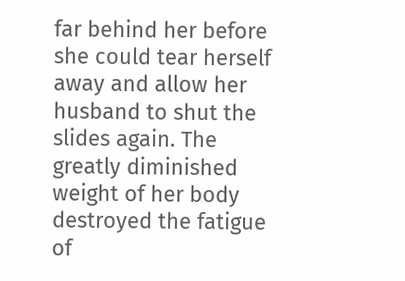far behind her before she could tear herself away and allow her husband to shut the slides again. The greatly diminished weight of her body destroyed the fatigue of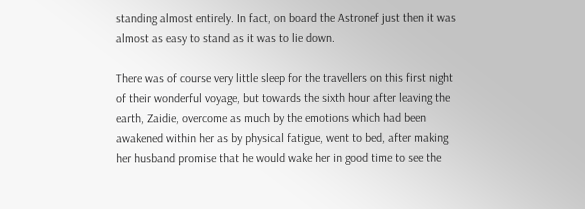standing almost entirely. In fact, on board the Astronef just then it was almost as easy to stand as it was to lie down.

There was of course very little sleep for the travellers on this first night of their wonderful voyage, but towards the sixth hour after leaving the earth, Zaidie, overcome as much by the emotions which had been awakened within her as by physical fatigue, went to bed, after making her husband promise that he would wake her in good time to see the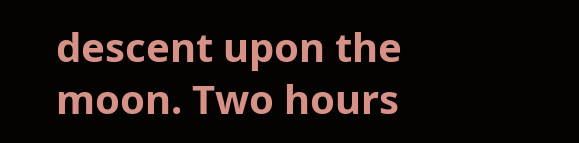descent upon the moon. Two hours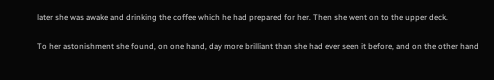later she was awake and drinking the coffee which he had prepared for her. Then she went on to the upper deck.

To her astonishment she found, on one hand, day more brilliant than she had ever seen it before, and on the other hand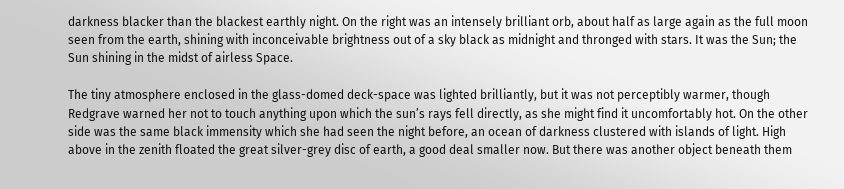darkness blacker than the blackest earthly night. On the right was an intensely brilliant orb, about half as large again as the full moon seen from the earth, shining with inconceivable brightness out of a sky black as midnight and thronged with stars. It was the Sun; the Sun shining in the midst of airless Space.

The tiny atmosphere enclosed in the glass-domed deck-space was lighted brilliantly, but it was not perceptibly warmer, though Redgrave warned her not to touch anything upon which the sun’s rays fell directly, as she might find it uncomfortably hot. On the other side was the same black immensity which she had seen the night before, an ocean of darkness clustered with islands of light. High above in the zenith floated the great silver-grey disc of earth, a good deal smaller now. But there was another object beneath them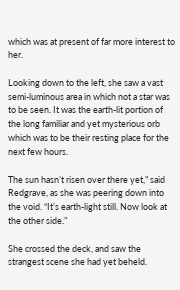which was at present of far more interest to her.

Looking down to the left, she saw a vast semi-luminous area in which not a star was to be seen. It was the earth-lit portion of the long familiar and yet mysterious orb which was to be their resting place for the next few hours.

The sun hasn’t risen over there yet,” said Redgrave, as she was peering down into the void. “It’s earth-light still. Now look at the other side.”

She crossed the deck, and saw the strangest scene she had yet beheld.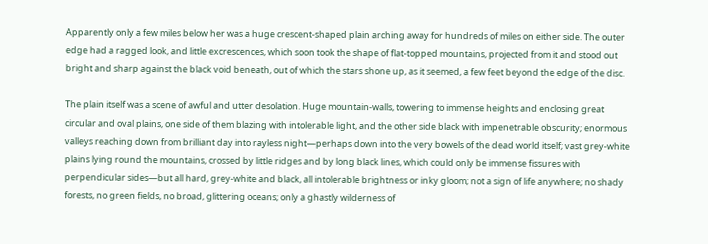Apparently only a few miles below her was a huge crescent-shaped plain arching away for hundreds of miles on either side. The outer edge had a ragged look, and little excrescences, which soon took the shape of flat-topped mountains, projected from it and stood out bright and sharp against the black void beneath, out of which the stars shone up, as it seemed, a few feet beyond the edge of the disc.

The plain itself was a scene of awful and utter desolation. Huge mountain-walls, towering to immense heights and enclosing great circular and oval plains, one side of them blazing with intolerable light, and the other side black with impenetrable obscurity; enormous valleys reaching down from brilliant day into rayless night—perhaps down into the very bowels of the dead world itself; vast grey-white plains lying round the mountains, crossed by little ridges and by long black lines, which could only be immense fissures with perpendicular sides—but all hard, grey-white and black, all intolerable brightness or inky gloom; not a sign of life anywhere; no shady forests, no green fields, no broad, glittering oceans; only a ghastly wilderness of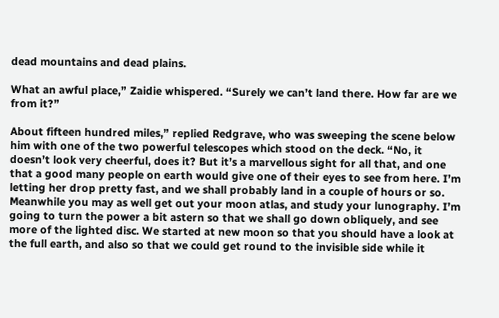dead mountains and dead plains.

What an awful place,” Zaidie whispered. “Surely we can’t land there. How far are we from it?”

About fifteen hundred miles,” replied Redgrave, who was sweeping the scene below him with one of the two powerful telescopes which stood on the deck. “No, it doesn’t look very cheerful, does it? But it’s a marvellous sight for all that, and one that a good many people on earth would give one of their eyes to see from here. I’m letting her drop pretty fast, and we shall probably land in a couple of hours or so. Meanwhile you may as well get out your moon atlas, and study your lunography. I’m going to turn the power a bit astern so that we shall go down obliquely, and see more of the lighted disc. We started at new moon so that you should have a look at the full earth, and also so that we could get round to the invisible side while it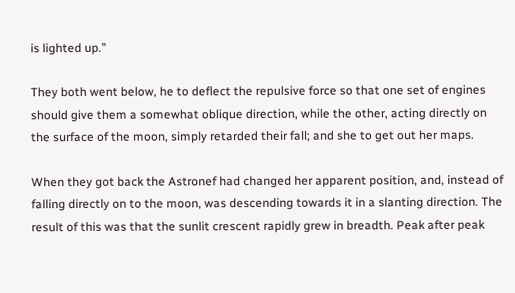is lighted up.”

They both went below, he to deflect the repulsive force so that one set of engines should give them a somewhat oblique direction, while the other, acting directly on the surface of the moon, simply retarded their fall; and she to get out her maps.

When they got back the Astronef had changed her apparent position, and, instead of falling directly on to the moon, was descending towards it in a slanting direction. The result of this was that the sunlit crescent rapidly grew in breadth. Peak after peak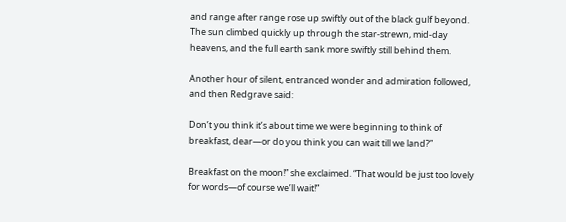and range after range rose up swiftly out of the black gulf beyond. The sun climbed quickly up through the star-strewn, mid-day heavens, and the full earth sank more swiftly still behind them.

Another hour of silent, entranced wonder and admiration followed, and then Redgrave said:

Don’t you think it’s about time we were beginning to think of breakfast, dear—or do you think you can wait till we land?”

Breakfast on the moon!” she exclaimed. “That would be just too lovely for words—of course we’ll wait!”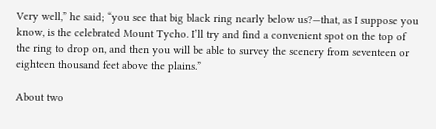Very well,” he said; “you see that big black ring nearly below us?—that, as I suppose you know, is the celebrated Mount Tycho. I’ll try and find a convenient spot on the top of the ring to drop on, and then you will be able to survey the scenery from seventeen or eighteen thousand feet above the plains.”

About two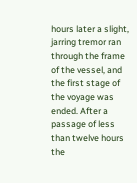hours later a slight, jarring tremor ran through the frame of the vessel, and the first stage of the voyage was ended. After a passage of less than twelve hours the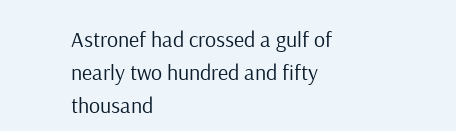Astronef had crossed a gulf of nearly two hundred and fifty thousand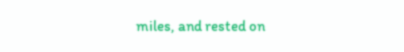miles, and rested on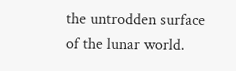the untrodden surface of the lunar world.